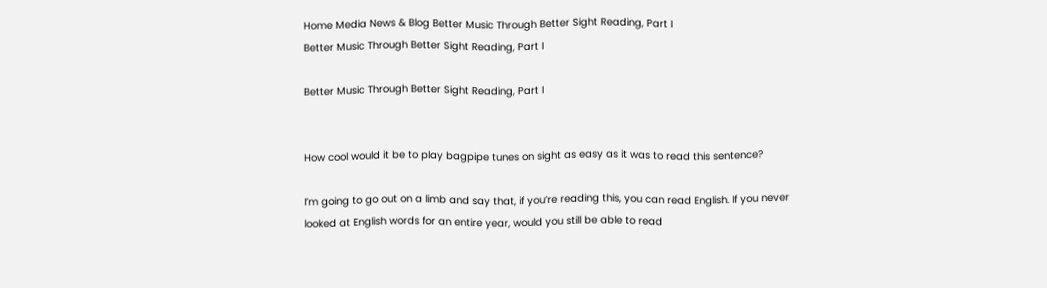Home Media News & Blog Better Music Through Better Sight Reading, Part I
Better Music Through Better Sight Reading, Part I

Better Music Through Better Sight Reading, Part I


How cool would it be to play bagpipe tunes on sight as easy as it was to read this sentence?

I’m going to go out on a limb and say that, if you’re reading this, you can read English. If you never looked at English words for an entire year, would you still be able to read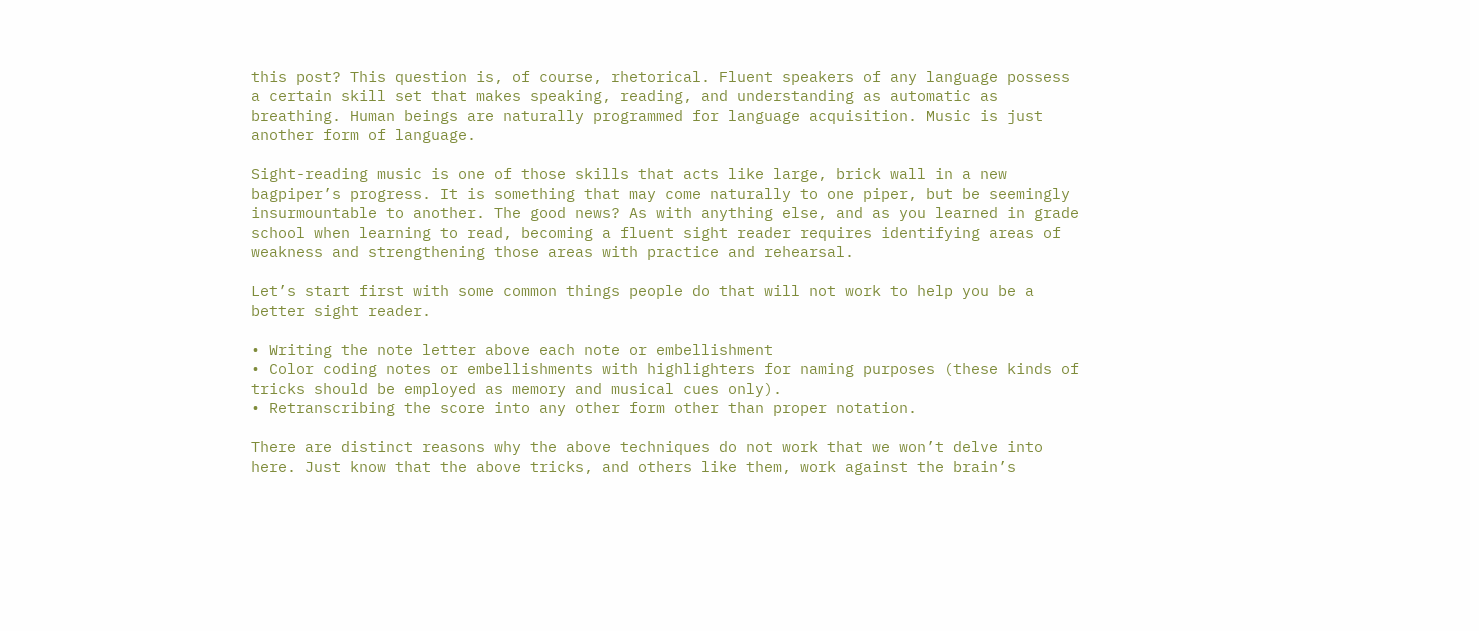this post? This question is, of course, rhetorical. Fluent speakers of any language possess a certain skill set that makes speaking, reading, and understanding as automatic as breathing. Human beings are naturally programmed for language acquisition. Music is just another form of language.

Sight-reading music is one of those skills that acts like large, brick wall in a new bagpiper’s progress. It is something that may come naturally to one piper, but be seemingly insurmountable to another. The good news? As with anything else, and as you learned in grade school when learning to read, becoming a fluent sight reader requires identifying areas of weakness and strengthening those areas with practice and rehearsal.

Let’s start first with some common things people do that will not work to help you be a better sight reader.

• Writing the note letter above each note or embellishment
• Color coding notes or embellishments with highlighters for naming purposes (these kinds of tricks should be employed as memory and musical cues only).
• Retranscribing the score into any other form other than proper notation.

There are distinct reasons why the above techniques do not work that we won’t delve into here. Just know that the above tricks, and others like them, work against the brain’s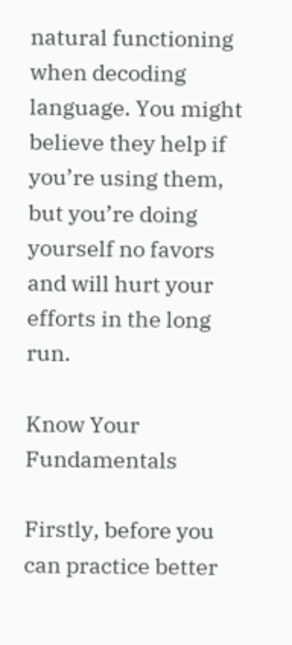natural functioning when decoding language. You might believe they help if you’re using them, but you’re doing yourself no favors and will hurt your efforts in the long run.

Know Your Fundamentals

Firstly, before you can practice better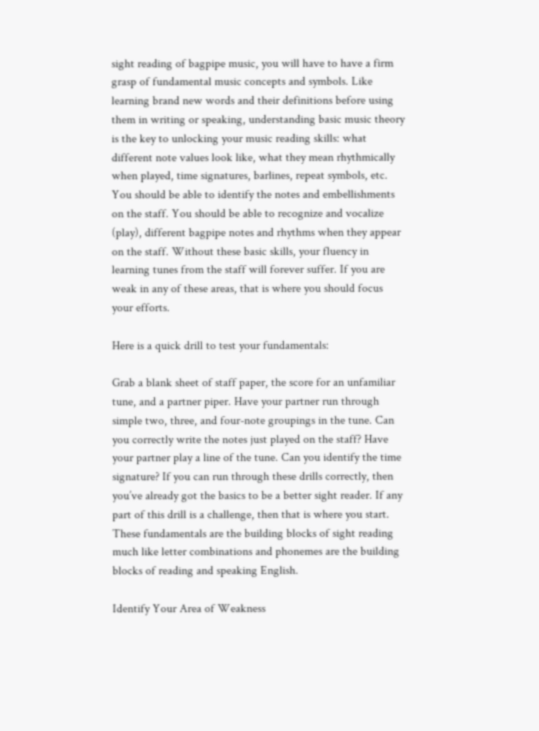sight reading of bagpipe music, you will have to have a firm grasp of fundamental music concepts and symbols. Like learning brand new words and their definitions before using them in writing or speaking, understanding basic music theory is the key to unlocking your music reading skills: what different note values look like, what they mean rhythmically when played, time signatures, barlines, repeat symbols, etc. You should be able to identify the notes and embellishments on the staff. You should be able to recognize and vocalize (play), different bagpipe notes and rhythms when they appear on the staff. Without these basic skills, your fluency in learning tunes from the staff will forever suffer. If you are weak in any of these areas, that is where you should focus your efforts.

Here is a quick drill to test your fundamentals:

Grab a blank sheet of staff paper, the score for an unfamiliar tune, and a partner piper. Have your partner run through simple two, three, and four-note groupings in the tune. Can you correctly write the notes just played on the staff? Have your partner play a line of the tune. Can you identify the time signature? If you can run through these drills correctly, then you’ve already got the basics to be a better sight reader. If any part of this drill is a challenge, then that is where you start. These fundamentals are the building blocks of sight reading much like letter combinations and phonemes are the building blocks of reading and speaking English.

Identify Your Area of Weakness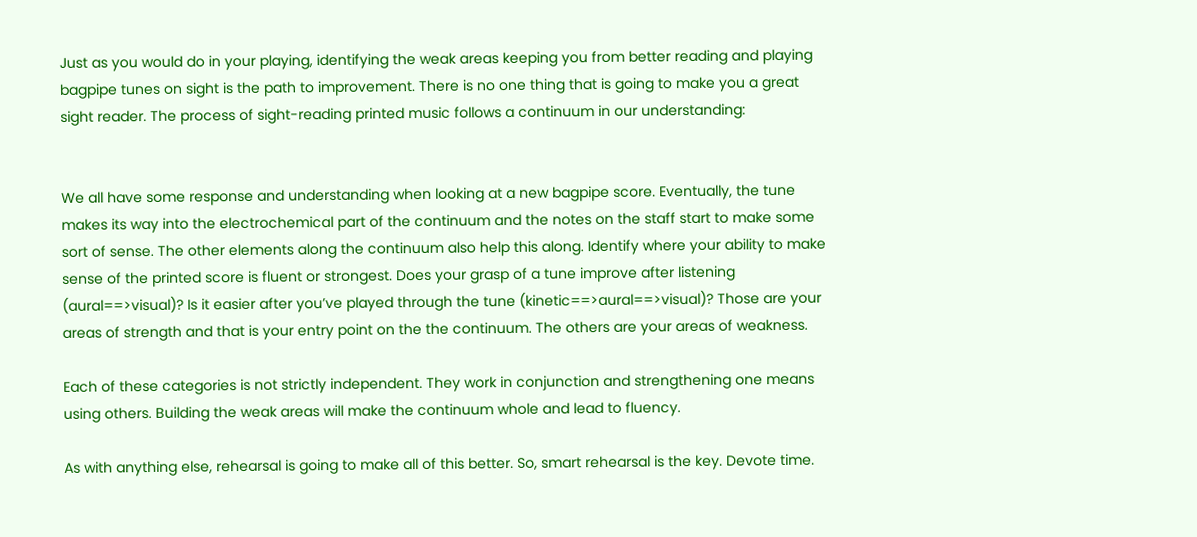Just as you would do in your playing, identifying the weak areas keeping you from better reading and playing bagpipe tunes on sight is the path to improvement. There is no one thing that is going to make you a great sight reader. The process of sight-reading printed music follows a continuum in our understanding:


We all have some response and understanding when looking at a new bagpipe score. Eventually, the tune makes its way into the electrochemical part of the continuum and the notes on the staff start to make some sort of sense. The other elements along the continuum also help this along. Identify where your ability to make sense of the printed score is fluent or strongest. Does your grasp of a tune improve after listening (aural==>visual)? Is it easier after you’ve played through the tune (kinetic==>aural==>visual)? Those are your areas of strength and that is your entry point on the the continuum. The others are your areas of weakness.

Each of these categories is not strictly independent. They work in conjunction and strengthening one means using others. Building the weak areas will make the continuum whole and lead to fluency.

As with anything else, rehearsal is going to make all of this better. So, smart rehearsal is the key. Devote time.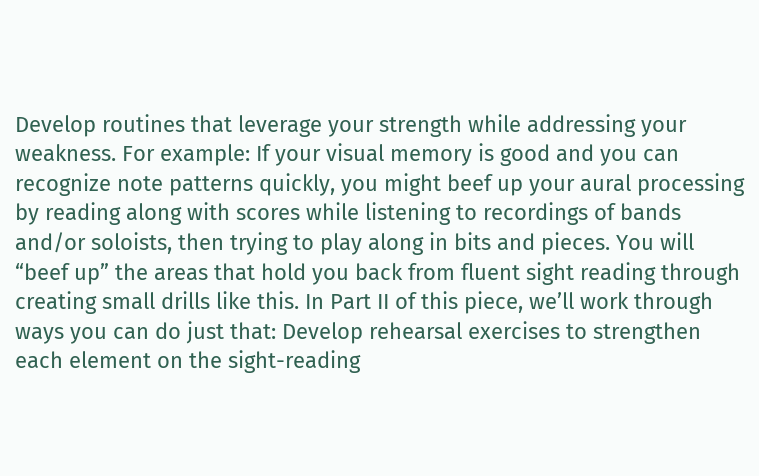Develop routines that leverage your strength while addressing your weakness. For example: If your visual memory is good and you can recognize note patterns quickly, you might beef up your aural processing by reading along with scores while listening to recordings of bands and/or soloists, then trying to play along in bits and pieces. You will “beef up” the areas that hold you back from fluent sight reading through creating small drills like this. In Part II of this piece, we’ll work through ways you can do just that: Develop rehearsal exercises to strengthen each element on the sight-reading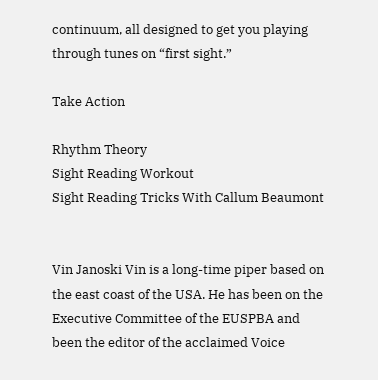continuum, all designed to get you playing through tunes on “first sight.”

Take Action

Rhythm Theory
Sight Reading Workout
Sight Reading Tricks With Callum Beaumont


Vin Janoski Vin is a long-time piper based on the east coast of the USA. He has been on the Executive Committee of the EUSPBA and been the editor of the acclaimed Voice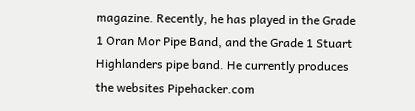magazine. Recently, he has played in the Grade 1 Oran Mor Pipe Band, and the Grade 1 Stuart Highlanders pipe band. He currently produces the websites Pipehacker.com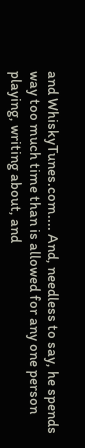and WhiskyTunes.com.... And, needless to say, he spends way too much time than is allowed for any one person playing, writing about, and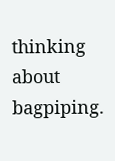thinking about bagpiping.